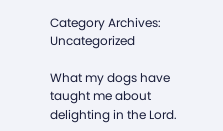Category Archives: Uncategorized

What my dogs have taught me about delighting in the Lord.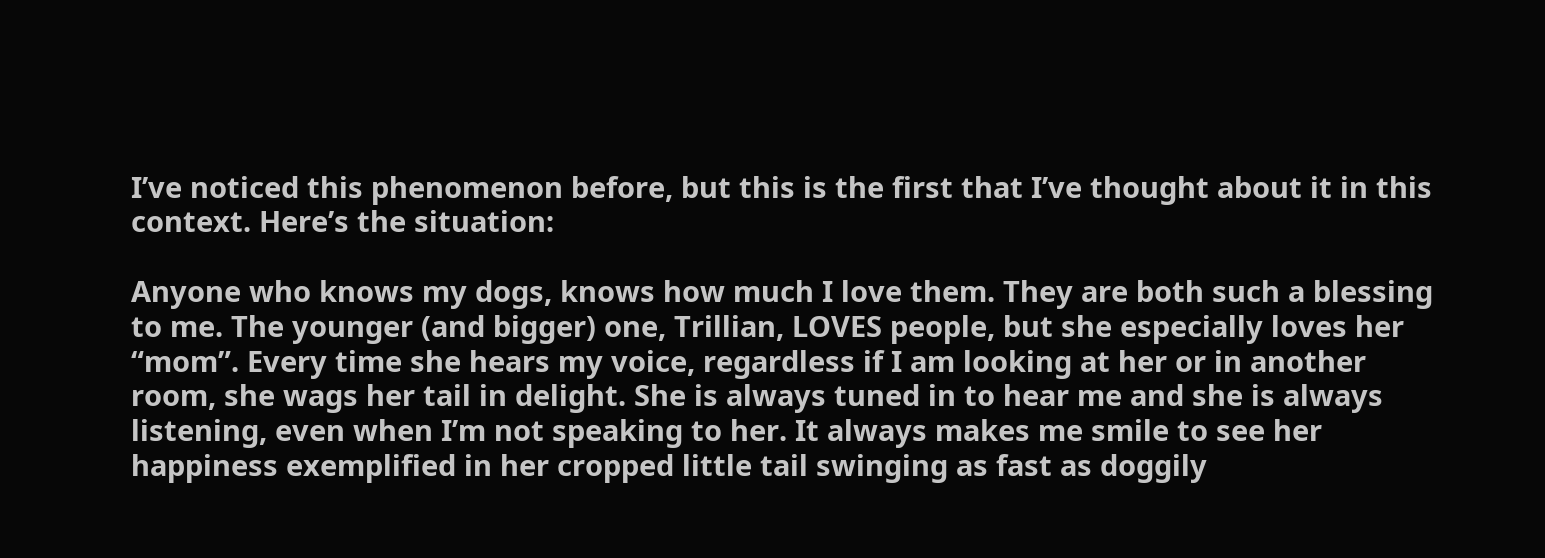I’ve noticed this phenomenon before, but this is the first that I’ve thought about it in this context. Here’s the situation:

Anyone who knows my dogs, knows how much I love them. They are both such a blessing to me. The younger (and bigger) one, Trillian, LOVES people, but she especially loves her “mom”. Every time she hears my voice, regardless if I am looking at her or in another room, she wags her tail in delight. She is always tuned in to hear me and she is always listening, even when I’m not speaking to her. It always makes me smile to see her happiness exemplified in her cropped little tail swinging as fast as doggily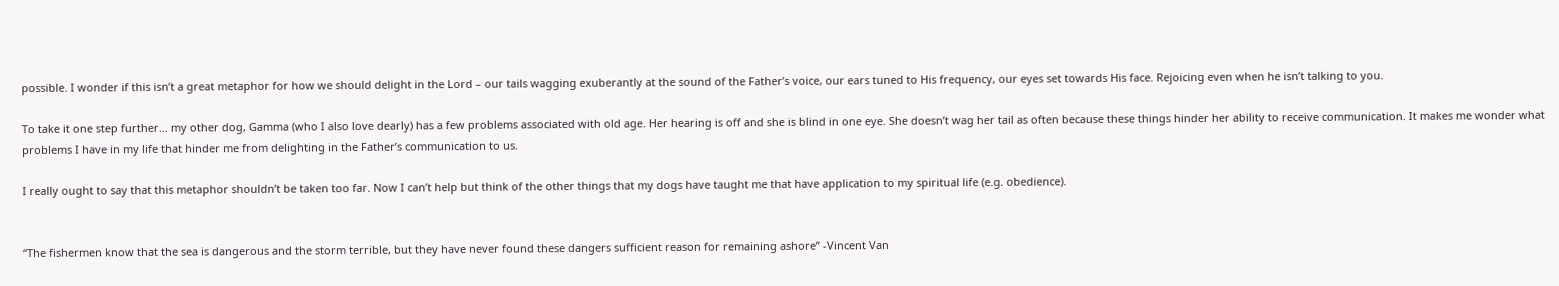possible. I wonder if this isn’t a great metaphor for how we should delight in the Lord – our tails wagging exuberantly at the sound of the Father’s voice, our ears tuned to His frequency, our eyes set towards His face. Rejoicing even when he isn’t talking to you.

To take it one step further… my other dog, Gamma (who I also love dearly) has a few problems associated with old age. Her hearing is off and she is blind in one eye. She doesn’t wag her tail as often because these things hinder her ability to receive communication. It makes me wonder what problems I have in my life that hinder me from delighting in the Father’s communication to us.

I really ought to say that this metaphor shouldn’t be taken too far. Now I can’t help but think of the other things that my dogs have taught me that have application to my spiritual life (e.g. obedience).


“The fishermen know that the sea is dangerous and the storm terrible, but they have never found these dangers sufficient reason for remaining ashore” -Vincent Van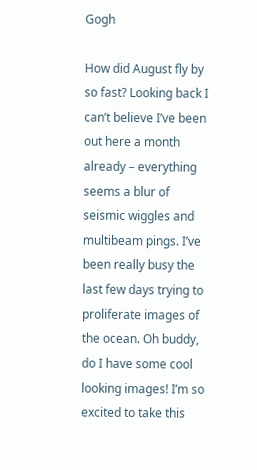Gogh

How did August fly by so fast? Looking back I can’t believe I’ve been out here a month already – everything seems a blur of seismic wiggles and multibeam pings. I’ve been really busy the last few days trying to proliferate images of the ocean. Oh buddy, do I have some cool looking images! I’m so excited to take this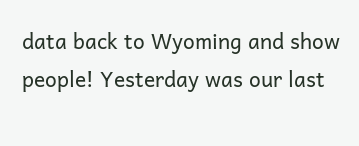data back to Wyoming and show people! Yesterday was our last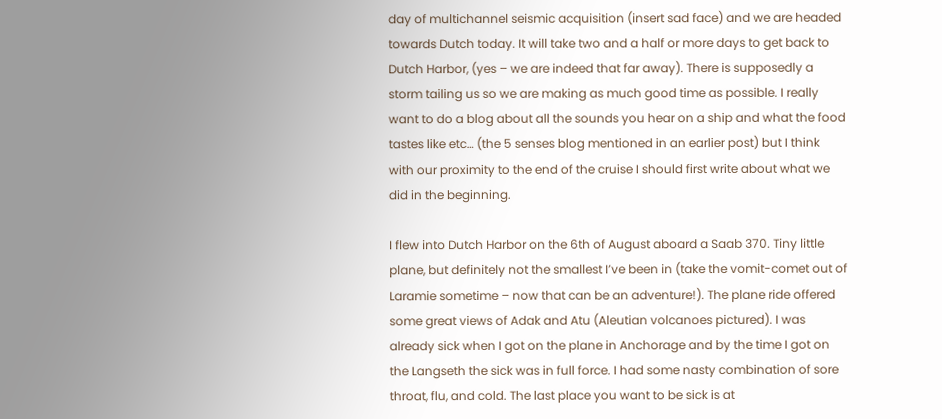day of multichannel seismic acquisition (insert sad face) and we are headed towards Dutch today. It will take two and a half or more days to get back to Dutch Harbor, (yes – we are indeed that far away). There is supposedly a storm tailing us so we are making as much good time as possible. I really want to do a blog about all the sounds you hear on a ship and what the food tastes like etc… (the 5 senses blog mentioned in an earlier post) but I think with our proximity to the end of the cruise I should first write about what we did in the beginning.

I flew into Dutch Harbor on the 6th of August aboard a Saab 370. Tiny little plane, but definitely not the smallest I’ve been in (take the vomit-comet out of Laramie sometime – now that can be an adventure!). The plane ride offered some great views of Adak and Atu (Aleutian volcanoes pictured). I was already sick when I got on the plane in Anchorage and by the time I got on the Langseth the sick was in full force. I had some nasty combination of sore throat, flu, and cold. The last place you want to be sick is at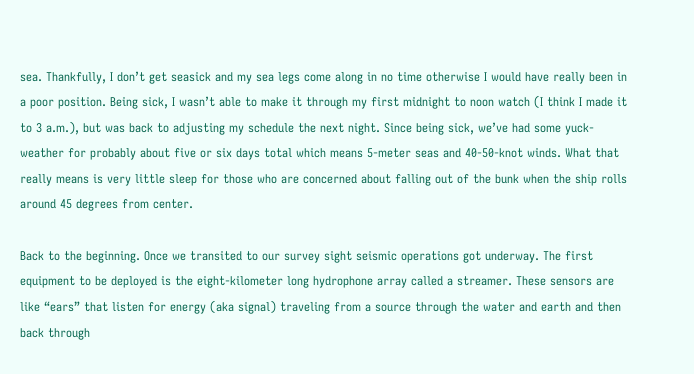sea. Thankfully, I don’t get seasick and my sea legs come along in no time otherwise I would have really been in a poor position. Being sick, I wasn’t able to make it through my first midnight to noon watch (I think I made it to 3 a.m.), but was back to adjusting my schedule the next night. Since being sick, we’ve had some yuck-weather for probably about five or six days total which means 5-meter seas and 40-50-knot winds. What that really means is very little sleep for those who are concerned about falling out of the bunk when the ship rolls around 45 degrees from center.

Back to the beginning. Once we transited to our survey sight seismic operations got underway. The first equipment to be deployed is the eight-kilometer long hydrophone array called a streamer. These sensors are like “ears” that listen for energy (aka signal) traveling from a source through the water and earth and then back through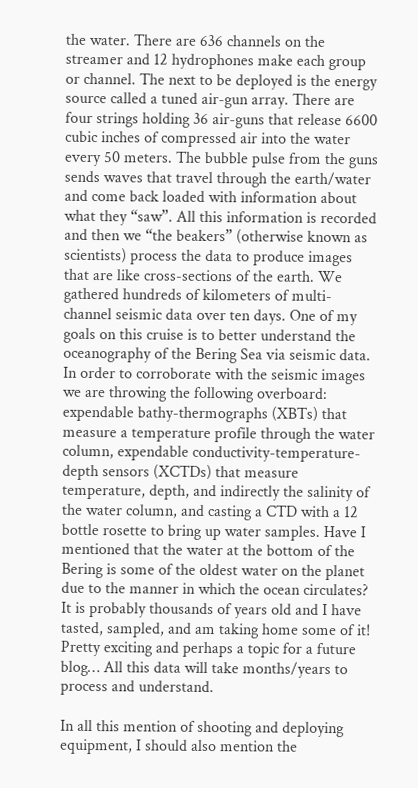the water. There are 636 channels on the streamer and 12 hydrophones make each group or channel. The next to be deployed is the energy source called a tuned air-gun array. There are four strings holding 36 air-guns that release 6600 cubic inches of compressed air into the water every 50 meters. The bubble pulse from the guns sends waves that travel through the earth/water and come back loaded with information about what they “saw”. All this information is recorded and then we “the beakers” (otherwise known as scientists) process the data to produce images that are like cross-sections of the earth. We gathered hundreds of kilometers of multi-channel seismic data over ten days. One of my goals on this cruise is to better understand the oceanography of the Bering Sea via seismic data. In order to corroborate with the seismic images we are throwing the following overboard:  expendable bathy-thermographs (XBTs) that measure a temperature profile through the water column, expendable conductivity-temperature-depth sensors (XCTDs) that measure temperature, depth, and indirectly the salinity of the water column, and casting a CTD with a 12 bottle rosette to bring up water samples. Have I mentioned that the water at the bottom of the Bering is some of the oldest water on the planet due to the manner in which the ocean circulates? It is probably thousands of years old and I have tasted, sampled, and am taking home some of it! Pretty exciting and perhaps a topic for a future blog… All this data will take months/years to process and understand.

In all this mention of shooting and deploying equipment, I should also mention the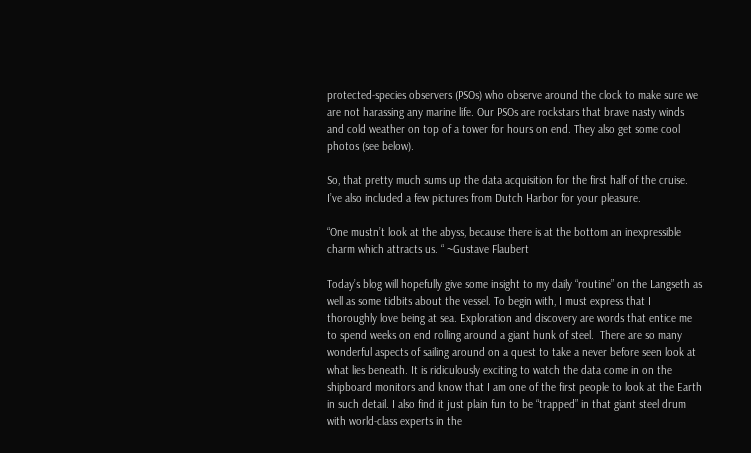protected-species observers (PSOs) who observe around the clock to make sure we are not harassing any marine life. Our PSOs are rockstars that brave nasty winds and cold weather on top of a tower for hours on end. They also get some cool photos (see below).

So, that pretty much sums up the data acquisition for the first half of the cruise. I’ve also included a few pictures from Dutch Harbor for your pleasure.

“One mustn’t look at the abyss, because there is at the bottom an inexpressible charm which attracts us. “ ~Gustave Flaubert

Today’s blog will hopefully give some insight to my daily “routine” on the Langseth as well as some tidbits about the vessel. To begin with, I must express that I thoroughly love being at sea. Exploration and discovery are words that entice me to spend weeks on end rolling around a giant hunk of steel.  There are so many wonderful aspects of sailing around on a quest to take a never before seen look at what lies beneath. It is ridiculously exciting to watch the data come in on the shipboard monitors and know that I am one of the first people to look at the Earth in such detail. I also find it just plain fun to be “trapped” in that giant steel drum with world-class experts in the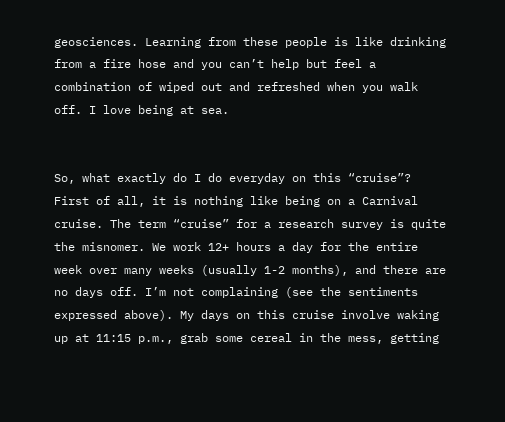geosciences. Learning from these people is like drinking from a fire hose and you can’t help but feel a combination of wiped out and refreshed when you walk off. I love being at sea.


So, what exactly do I do everyday on this “cruise”? First of all, it is nothing like being on a Carnival cruise. The term “cruise” for a research survey is quite the misnomer. We work 12+ hours a day for the entire week over many weeks (usually 1-2 months), and there are no days off. I’m not complaining (see the sentiments expressed above). My days on this cruise involve waking up at 11:15 p.m., grab some cereal in the mess, getting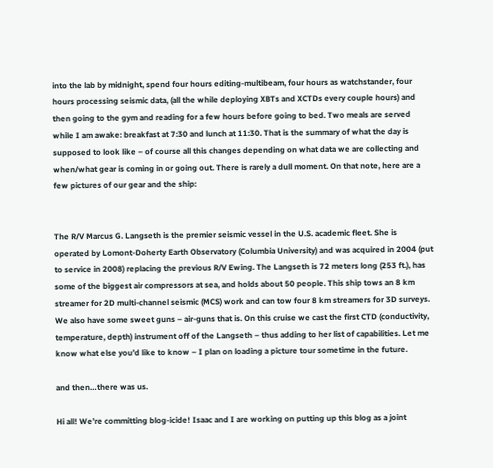into the lab by midnight, spend four hours editing-multibeam, four hours as watchstander, four hours processing seismic data, (all the while deploying XBTs and XCTDs every couple hours) and then going to the gym and reading for a few hours before going to bed. Two meals are served while I am awake: breakfast at 7:30 and lunch at 11:30. That is the summary of what the day is supposed to look like – of course all this changes depending on what data we are collecting and when/what gear is coming in or going out. There is rarely a dull moment. On that note, here are a few pictures of our gear and the ship:


The R/V Marcus G. Langseth is the premier seismic vessel in the U.S. academic fleet. She is operated by Lomont-Doherty Earth Observatory (Columbia University) and was acquired in 2004 (put to service in 2008) replacing the previous R/V Ewing. The Langseth is 72 meters long (253 ft.), has some of the biggest air compressors at sea, and holds about 50 people. This ship tows an 8 km streamer for 2D multi-channel seismic (MCS) work and can tow four 8 km streamers for 3D surveys. We also have some sweet guns – air-guns that is. On this cruise we cast the first CTD (conductivity, temperature, depth) instrument off of the Langseth – thus adding to her list of capabilities. Let me know what else you’d like to know – I plan on loading a picture tour sometime in the future.

and then…there was us.

Hi all! We’re committing blog-icide! Isaac and I are working on putting up this blog as a joint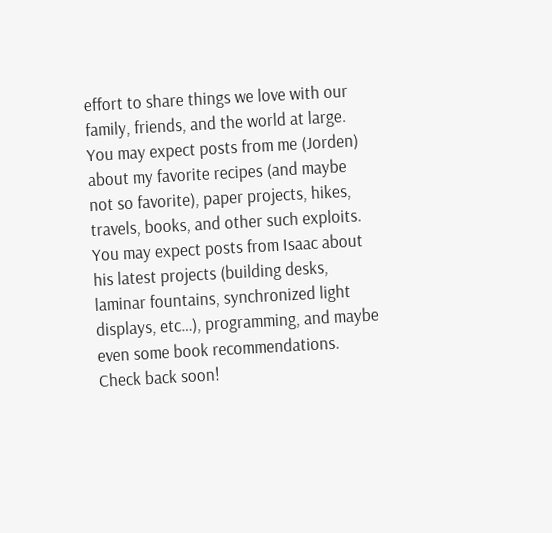effort to share things we love with our family, friends, and the world at large. You may expect posts from me (Jorden) about my favorite recipes (and maybe not so favorite), paper projects, hikes, travels, books, and other such exploits. You may expect posts from Isaac about his latest projects (building desks, laminar fountains, synchronized light displays, etc…), programming, and maybe even some book recommendations. Check back soon!